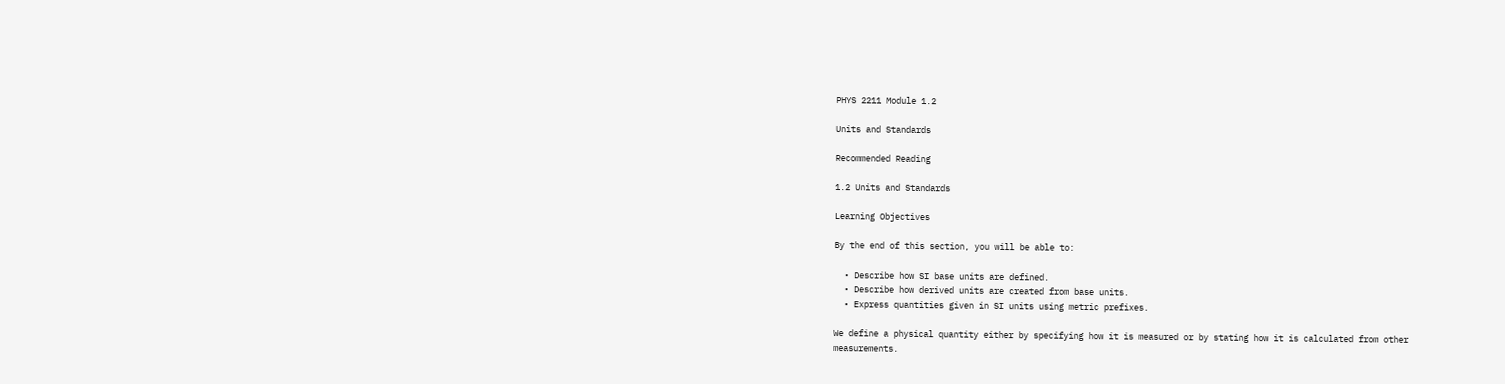PHYS 2211 Module 1.2

Units and Standards

Recommended Reading

1.2 Units and Standards

Learning Objectives

By the end of this section, you will be able to:

  • Describe how SI base units are defined.
  • Describe how derived units are created from base units.
  • Express quantities given in SI units using metric prefixes.

We define a physical quantity either by specifying how it is measured or by stating how it is calculated from other measurements.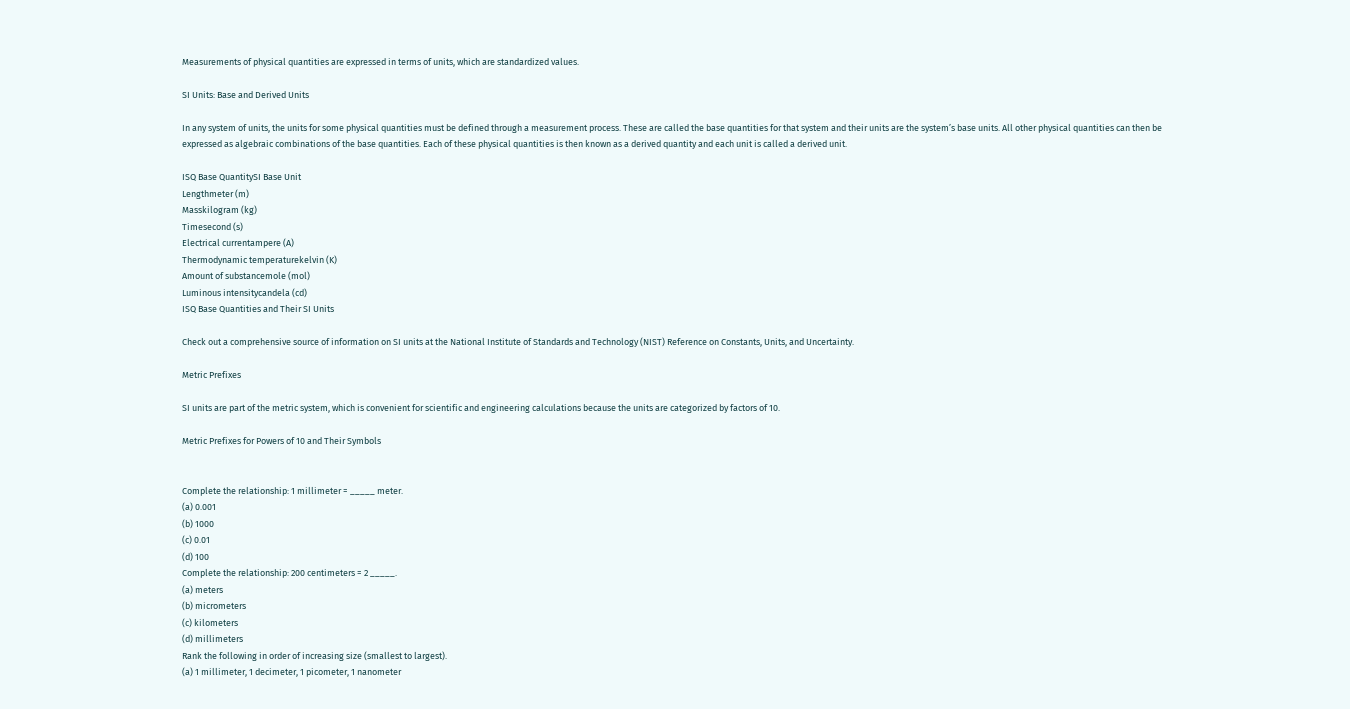Measurements of physical quantities are expressed in terms of units, which are standardized values.

SI Units: Base and Derived Units

In any system of units, the units for some physical quantities must be defined through a measurement process. These are called the base quantities for that system and their units are the system’s base units. All other physical quantities can then be expressed as algebraic combinations of the base quantities. Each of these physical quantities is then known as a derived quantity and each unit is called a derived unit.

ISQ Base QuantitySI Base Unit
Lengthmeter (m)
Masskilogram (kg)
Timesecond (s)
Electrical currentampere (A)
Thermodynamic temperaturekelvin (K)
Amount of substancemole (mol)
Luminous intensitycandela (cd)
ISQ Base Quantities and Their SI Units

Check out a comprehensive source of information on SI units at the National Institute of Standards and Technology (NIST) Reference on Constants, Units, and Uncertainty.

Metric Prefixes

SI units are part of the metric system, which is convenient for scientific and engineering calculations because the units are categorized by factors of 10.

Metric Prefixes for Powers of 10 and Their Symbols


Complete the relationship: 1 millimeter = _____ meter.
(a) 0.001
(b) 1000
(c) 0.01
(d) 100
Complete the relationship: 200 centimeters = 2 _____.
(a) meters
(b) micrometers
(c) kilometers
(d) millimeters
Rank the following in order of increasing size (smallest to largest).
(a) 1 millimeter, 1 decimeter, 1 picometer, 1 nanometer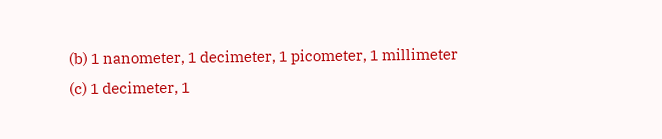(b) 1 nanometer, 1 decimeter, 1 picometer, 1 millimeter
(c) 1 decimeter, 1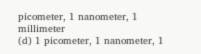picometer, 1 nanometer, 1 millimeter
(d) 1 picometer, 1 nanometer, 1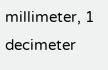millimeter, 1 decimeter